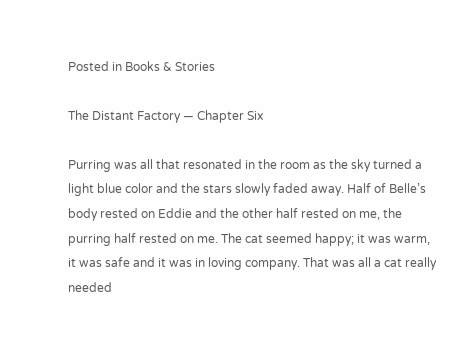Posted in Books & Stories

The Distant Factory — Chapter Six

Purring was all that resonated in the room as the sky turned a light blue color and the stars slowly faded away. Half of Belle’s body rested on Eddie and the other half rested on me, the purring half rested on me. The cat seemed happy; it was warm, it was safe and it was in loving company. That was all a cat really needed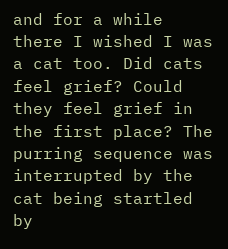and for a while there I wished I was a cat too. Did cats feel grief? Could they feel grief in the first place? The purring sequence was interrupted by the cat being startled by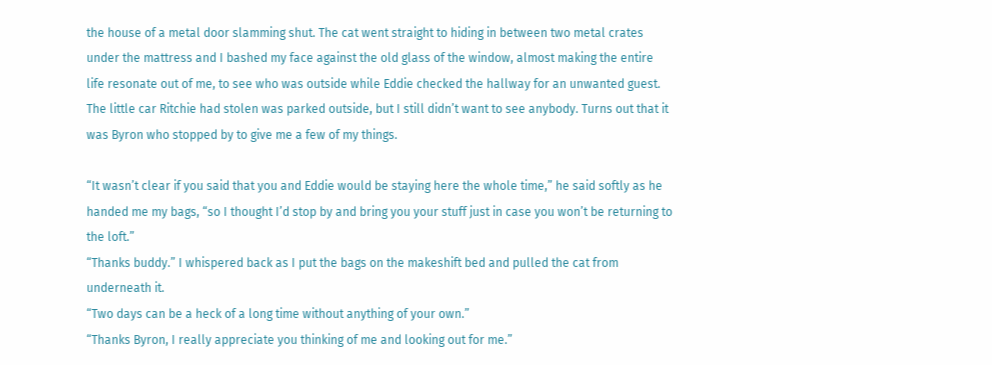the house of a metal door slamming shut. The cat went straight to hiding in between two metal crates under the mattress and I bashed my face against the old glass of the window, almost making the entire life resonate out of me, to see who was outside while Eddie checked the hallway for an unwanted guest. The little car Ritchie had stolen was parked outside, but I still didn’t want to see anybody. Turns out that it was Byron who stopped by to give me a few of my things.

“It wasn’t clear if you said that you and Eddie would be staying here the whole time,” he said softly as he handed me my bags, “so I thought I’d stop by and bring you your stuff just in case you won’t be returning to the loft.”
“Thanks buddy.” I whispered back as I put the bags on the makeshift bed and pulled the cat from underneath it.
“Two days can be a heck of a long time without anything of your own.”
“Thanks Byron, I really appreciate you thinking of me and looking out for me.”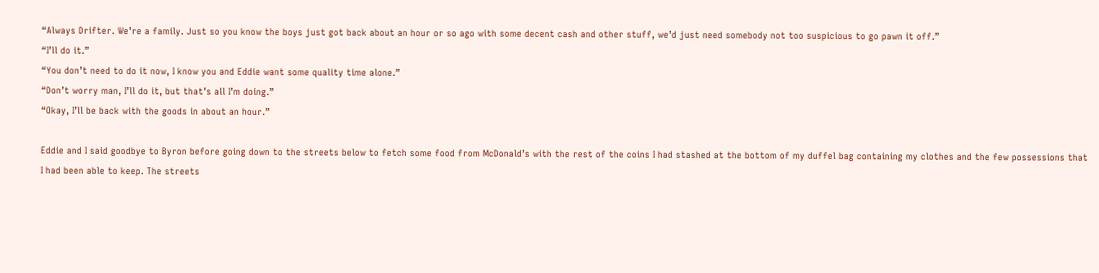“Always Drifter. We’re a family. Just so you know the boys just got back about an hour or so ago with some decent cash and other stuff, we’d just need somebody not too suspicious to go pawn it off.”
“I’ll do it.”
“You don’t need to do it now, I know you and Eddie want some quality time alone.”
“Don’t worry man, I’ll do it, but that’s all I’m doing.”
“Okay, I’ll be back with the goods in about an hour.”

Eddie and I said goodbye to Byron before going down to the streets below to fetch some food from McDonald’s with the rest of the coins I had stashed at the bottom of my duffel bag containing my clothes and the few possessions that I had been able to keep. The streets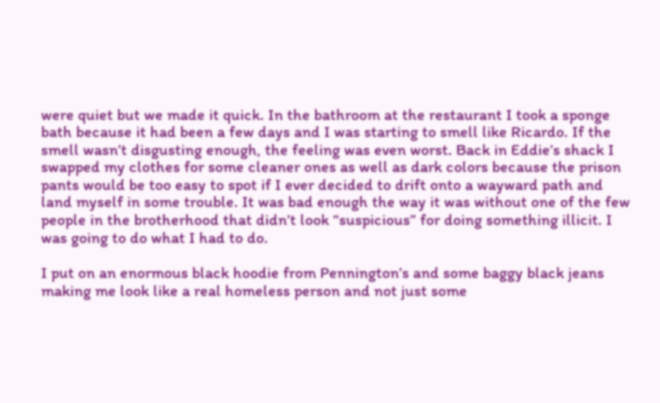were quiet but we made it quick. In the bathroom at the restaurant I took a sponge bath because it had been a few days and I was starting to smell like Ricardo. If the smell wasn’t disgusting enough, the feeling was even worst. Back in Eddie’s shack I swapped my clothes for some cleaner ones as well as dark colors because the prison pants would be too easy to spot if I ever decided to drift onto a wayward path and land myself in some trouble. It was bad enough the way it was without one of the few people in the brotherhood that didn’t look “suspicious” for doing something illicit. I was going to do what I had to do.

I put on an enormous black hoodie from Pennington’s and some baggy black jeans making me look like a real homeless person and not just some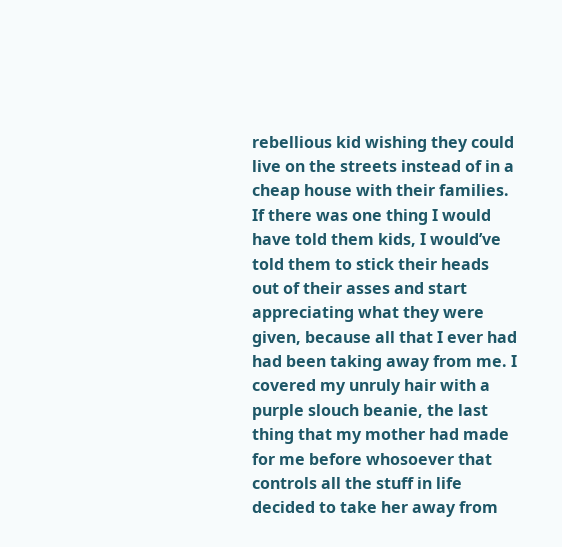rebellious kid wishing they could live on the streets instead of in a cheap house with their families. If there was one thing I would have told them kids, I would’ve told them to stick their heads out of their asses and start appreciating what they were given, because all that I ever had had been taking away from me. I covered my unruly hair with a purple slouch beanie, the last thing that my mother had made for me before whosoever that controls all the stuff in life decided to take her away from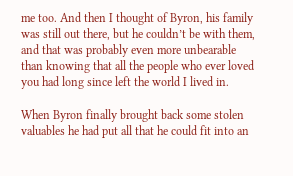me too. And then I thought of Byron, his family was still out there, but he couldn’t be with them, and that was probably even more unbearable than knowing that all the people who ever loved you had long since left the world I lived in.

When Byron finally brought back some stolen valuables he had put all that he could fit into an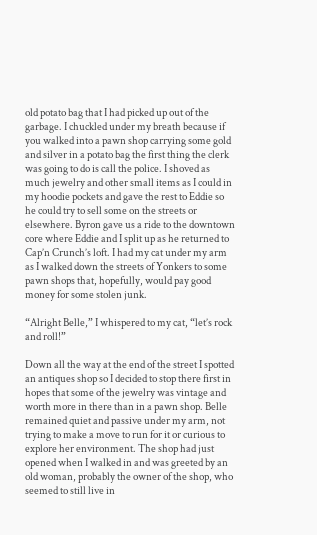old potato bag that I had picked up out of the garbage. I chuckled under my breath because if you walked into a pawn shop carrying some gold and silver in a potato bag the first thing the clerk was going to do is call the police. I shoved as much jewelry and other small items as I could in my hoodie pockets and gave the rest to Eddie so he could try to sell some on the streets or elsewhere. Byron gave us a ride to the downtown core where Eddie and I split up as he returned to Cap’n Crunch’s loft. I had my cat under my arm as I walked down the streets of Yonkers to some pawn shops that, hopefully, would pay good money for some stolen junk.

“Alright Belle,” I whispered to my cat, “let’s rock and roll!”

Down all the way at the end of the street I spotted an antiques shop so I decided to stop there first in hopes that some of the jewelry was vintage and worth more in there than in a pawn shop. Belle remained quiet and passive under my arm, not trying to make a move to run for it or curious to explore her environment. The shop had just opened when I walked in and was greeted by an old woman, probably the owner of the shop, who seemed to still live in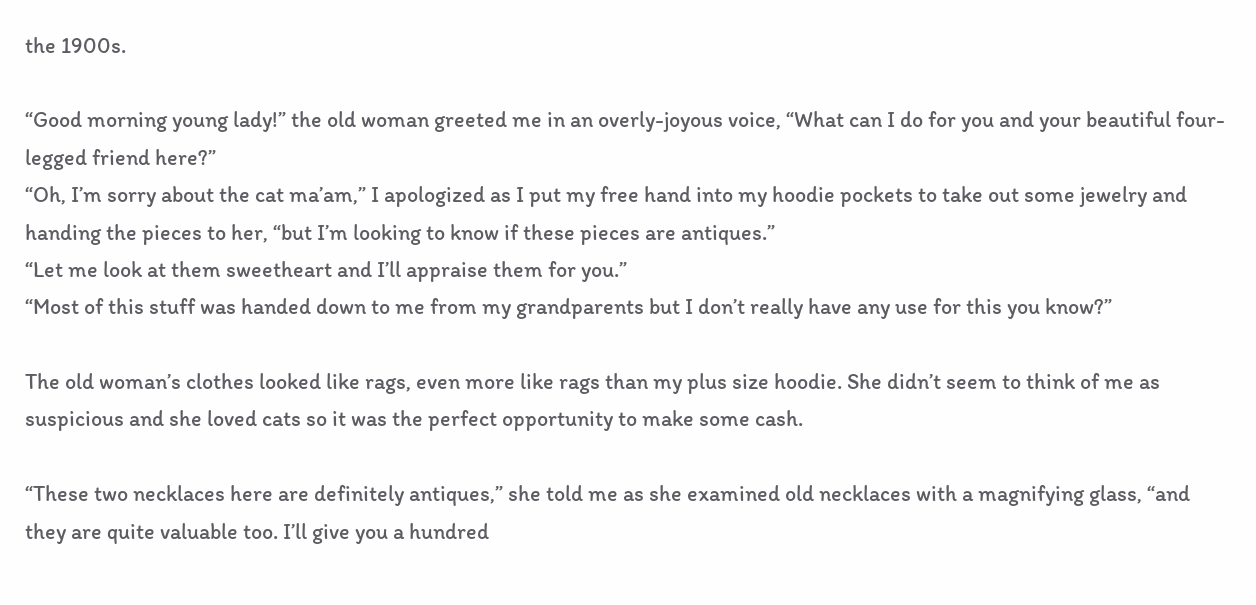the 1900s.

“Good morning young lady!” the old woman greeted me in an overly-joyous voice, “What can I do for you and your beautiful four-legged friend here?”
“Oh, I’m sorry about the cat ma’am,” I apologized as I put my free hand into my hoodie pockets to take out some jewelry and handing the pieces to her, “but I’m looking to know if these pieces are antiques.”
“Let me look at them sweetheart and I’ll appraise them for you.”
“Most of this stuff was handed down to me from my grandparents but I don’t really have any use for this you know?”

The old woman’s clothes looked like rags, even more like rags than my plus size hoodie. She didn’t seem to think of me as suspicious and she loved cats so it was the perfect opportunity to make some cash.

“These two necklaces here are definitely antiques,” she told me as she examined old necklaces with a magnifying glass, “and they are quite valuable too. I’ll give you a hundred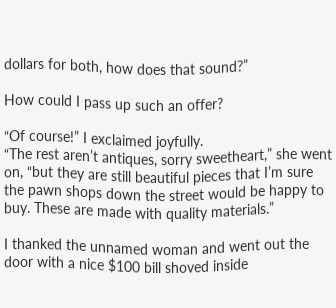dollars for both, how does that sound?”

How could I pass up such an offer?

“Of course!” I exclaimed joyfully.
“The rest aren’t antiques, sorry sweetheart,” she went on, “but they are still beautiful pieces that I’m sure the pawn shops down the street would be happy to buy. These are made with quality materials.”

I thanked the unnamed woman and went out the door with a nice $100 bill shoved inside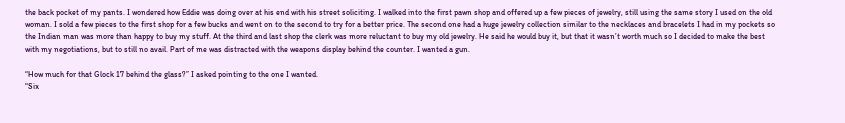the back pocket of my pants. I wondered how Eddie was doing over at his end with his street soliciting. I walked into the first pawn shop and offered up a few pieces of jewelry, still using the same story I used on the old woman. I sold a few pieces to the first shop for a few bucks and went on to the second to try for a better price. The second one had a huge jewelry collection similar to the necklaces and bracelets I had in my pockets so the Indian man was more than happy to buy my stuff. At the third and last shop the clerk was more reluctant to buy my old jewelry. He said he would buy it, but that it wasn’t worth much so I decided to make the best with my negotiations, but to still no avail. Part of me was distracted with the weapons display behind the counter. I wanted a gun.

“How much for that Glock 17 behind the glass?” I asked pointing to the one I wanted.
“Six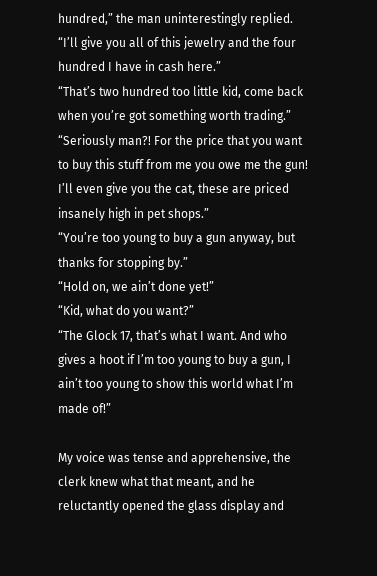hundred,” the man uninterestingly replied.
“I’ll give you all of this jewelry and the four hundred I have in cash here.”
“That’s two hundred too little kid, come back when you’re got something worth trading.”
“Seriously man?! For the price that you want to buy this stuff from me you owe me the gun! I’ll even give you the cat, these are priced insanely high in pet shops.”
“You’re too young to buy a gun anyway, but thanks for stopping by.”
“Hold on, we ain’t done yet!”
“Kid, what do you want?”
“The Glock 17, that’s what I want. And who gives a hoot if I’m too young to buy a gun, I ain’t too young to show this world what I’m made of!”

My voice was tense and apprehensive, the clerk knew what that meant, and he reluctantly opened the glass display and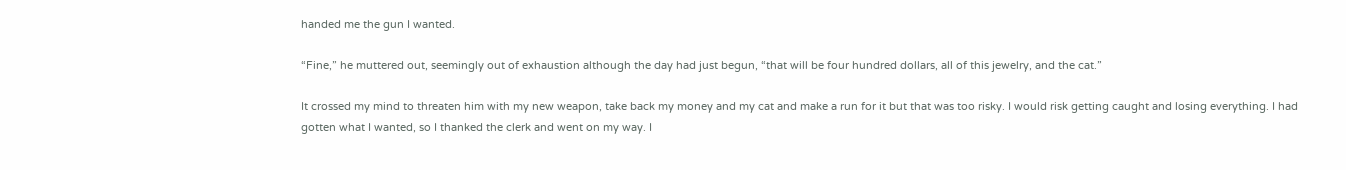handed me the gun I wanted.

“Fine,” he muttered out, seemingly out of exhaustion although the day had just begun, “that will be four hundred dollars, all of this jewelry, and the cat.”

It crossed my mind to threaten him with my new weapon, take back my money and my cat and make a run for it but that was too risky. I would risk getting caught and losing everything. I had gotten what I wanted, so I thanked the clerk and went on my way. I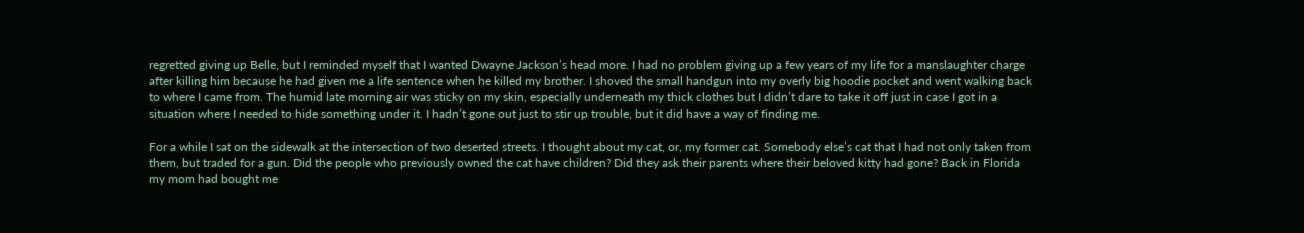regretted giving up Belle, but I reminded myself that I wanted Dwayne Jackson’s head more. I had no problem giving up a few years of my life for a manslaughter charge after killing him because he had given me a life sentence when he killed my brother. I shoved the small handgun into my overly big hoodie pocket and went walking back to where I came from. The humid late morning air was sticky on my skin, especially underneath my thick clothes but I didn’t dare to take it off just in case I got in a situation where I needed to hide something under it. I hadn’t gone out just to stir up trouble, but it did have a way of finding me.

For a while I sat on the sidewalk at the intersection of two deserted streets. I thought about my cat, or, my former cat. Somebody else’s cat that I had not only taken from them, but traded for a gun. Did the people who previously owned the cat have children? Did they ask their parents where their beloved kitty had gone? Back in Florida my mom had bought me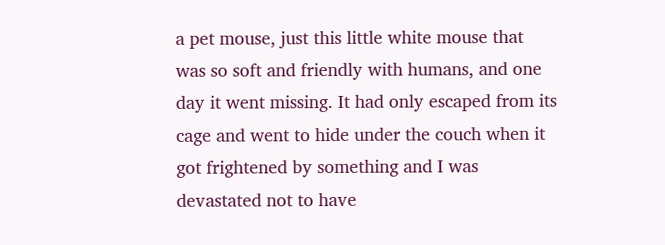a pet mouse, just this little white mouse that was so soft and friendly with humans, and one day it went missing. It had only escaped from its cage and went to hide under the couch when it got frightened by something and I was devastated not to have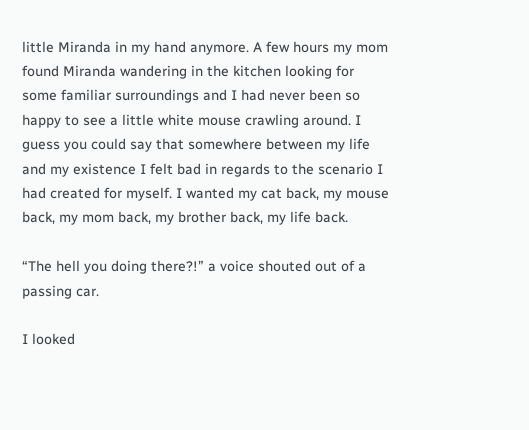little Miranda in my hand anymore. A few hours my mom found Miranda wandering in the kitchen looking for some familiar surroundings and I had never been so happy to see a little white mouse crawling around. I guess you could say that somewhere between my life and my existence I felt bad in regards to the scenario I had created for myself. I wanted my cat back, my mouse back, my mom back, my brother back, my life back.

“The hell you doing there?!” a voice shouted out of a passing car.

I looked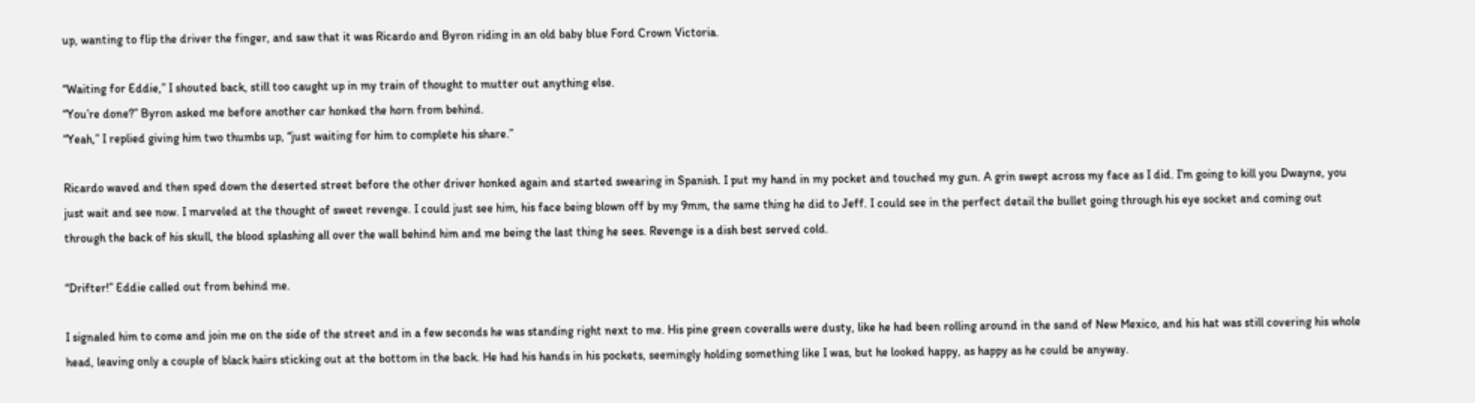up, wanting to flip the driver the finger, and saw that it was Ricardo and Byron riding in an old baby blue Ford Crown Victoria.

“Waiting for Eddie,” I shouted back, still too caught up in my train of thought to mutter out anything else.
“You’re done?” Byron asked me before another car honked the horn from behind.
“Yeah,” I replied giving him two thumbs up, “just waiting for him to complete his share.”

Ricardo waved and then sped down the deserted street before the other driver honked again and started swearing in Spanish. I put my hand in my pocket and touched my gun. A grin swept across my face as I did. I’m going to kill you Dwayne, you just wait and see now. I marveled at the thought of sweet revenge. I could just see him, his face being blown off by my 9mm, the same thing he did to Jeff. I could see in the perfect detail the bullet going through his eye socket and coming out through the back of his skull, the blood splashing all over the wall behind him and me being the last thing he sees. Revenge is a dish best served cold.

“Drifter!” Eddie called out from behind me.

I signaled him to come and join me on the side of the street and in a few seconds he was standing right next to me. His pine green coveralls were dusty, like he had been rolling around in the sand of New Mexico, and his hat was still covering his whole head, leaving only a couple of black hairs sticking out at the bottom in the back. He had his hands in his pockets, seemingly holding something like I was, but he looked happy, as happy as he could be anyway.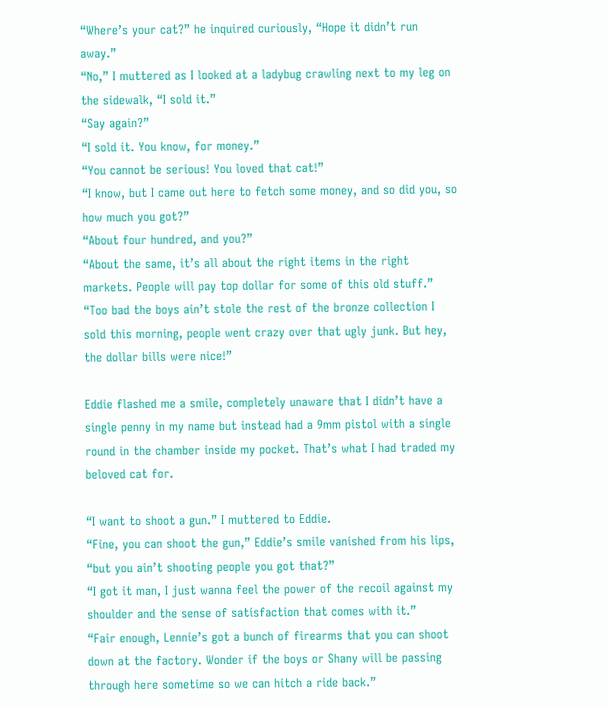“Where’s your cat?” he inquired curiously, “Hope it didn’t run away.”
“No,” I muttered as I looked at a ladybug crawling next to my leg on the sidewalk, “I sold it.”
“Say again?”
“I sold it. You know, for money.”
“You cannot be serious! You loved that cat!”
“I know, but I came out here to fetch some money, and so did you, so how much you got?”
“About four hundred, and you?”
“About the same, it’s all about the right items in the right markets. People will pay top dollar for some of this old stuff.”
“Too bad the boys ain’t stole the rest of the bronze collection I sold this morning, people went crazy over that ugly junk. But hey, the dollar bills were nice!”

Eddie flashed me a smile, completely unaware that I didn’t have a single penny in my name but instead had a 9mm pistol with a single round in the chamber inside my pocket. That’s what I had traded my beloved cat for.

“I want to shoot a gun.” I muttered to Eddie.
“Fine, you can shoot the gun,” Eddie’s smile vanished from his lips, “but you ain’t shooting people you got that?”
“I got it man, I just wanna feel the power of the recoil against my shoulder and the sense of satisfaction that comes with it.”
“Fair enough, Lennie’s got a bunch of firearms that you can shoot down at the factory. Wonder if the boys or Shany will be passing through here sometime so we can hitch a ride back.”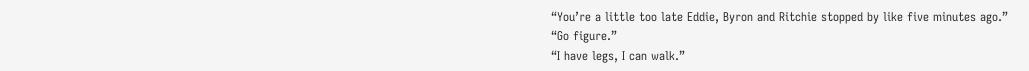“You’re a little too late Eddie, Byron and Ritchie stopped by like five minutes ago.”
“Go figure.”
“I have legs, I can walk.”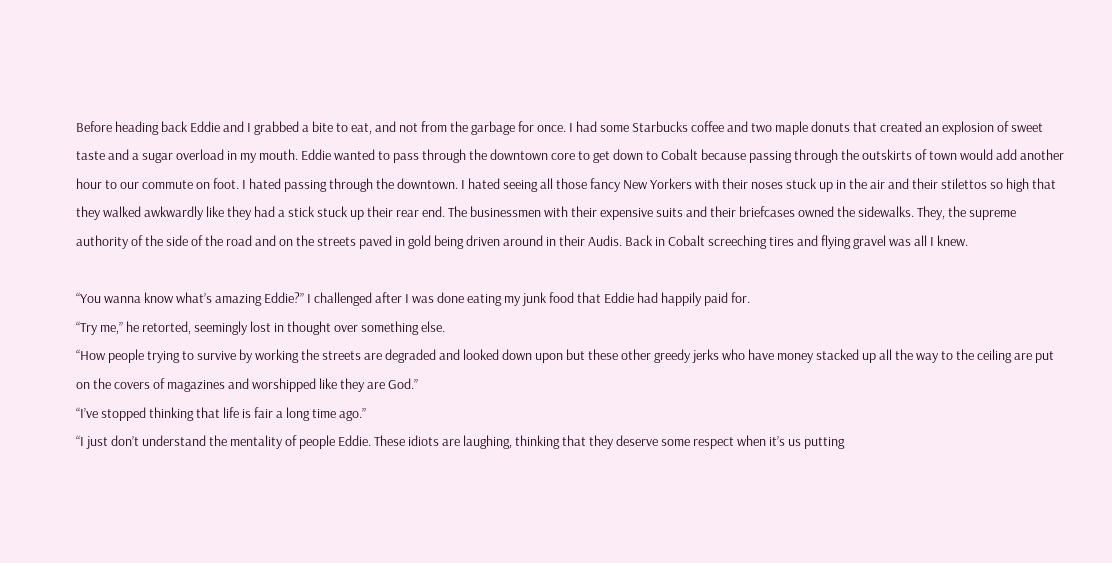Before heading back Eddie and I grabbed a bite to eat, and not from the garbage for once. I had some Starbucks coffee and two maple donuts that created an explosion of sweet taste and a sugar overload in my mouth. Eddie wanted to pass through the downtown core to get down to Cobalt because passing through the outskirts of town would add another hour to our commute on foot. I hated passing through the downtown. I hated seeing all those fancy New Yorkers with their noses stuck up in the air and their stilettos so high that they walked awkwardly like they had a stick stuck up their rear end. The businessmen with their expensive suits and their briefcases owned the sidewalks. They, the supreme authority of the side of the road and on the streets paved in gold being driven around in their Audis. Back in Cobalt screeching tires and flying gravel was all I knew.

“You wanna know what’s amazing Eddie?” I challenged after I was done eating my junk food that Eddie had happily paid for.
“Try me,” he retorted, seemingly lost in thought over something else.
“How people trying to survive by working the streets are degraded and looked down upon but these other greedy jerks who have money stacked up all the way to the ceiling are put on the covers of magazines and worshipped like they are God.”
“I’ve stopped thinking that life is fair a long time ago.”
“I just don’t understand the mentality of people Eddie. These idiots are laughing, thinking that they deserve some respect when it’s us putting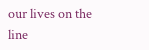our lives on the line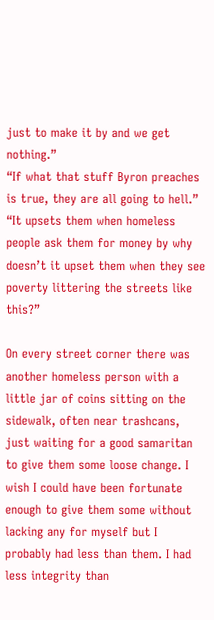just to make it by and we get nothing.”
“If what that stuff Byron preaches is true, they are all going to hell.”
“It upsets them when homeless people ask them for money by why doesn’t it upset them when they see poverty littering the streets like this?”

On every street corner there was another homeless person with a little jar of coins sitting on the sidewalk, often near trashcans, just waiting for a good samaritan to give them some loose change. I wish I could have been fortunate enough to give them some without lacking any for myself but I probably had less than them. I had less integrity than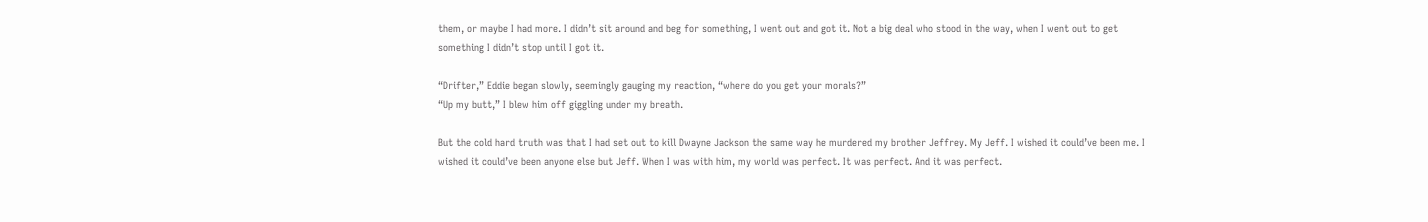them, or maybe I had more. I didn’t sit around and beg for something, I went out and got it. Not a big deal who stood in the way, when I went out to get something I didn’t stop until I got it.

“Drifter,” Eddie began slowly, seemingly gauging my reaction, “where do you get your morals?”
“Up my butt,” I blew him off giggling under my breath.

But the cold hard truth was that I had set out to kill Dwayne Jackson the same way he murdered my brother Jeffrey. My Jeff. I wished it could’ve been me. I wished it could’ve been anyone else but Jeff. When I was with him, my world was perfect. It was perfect. And it was perfect.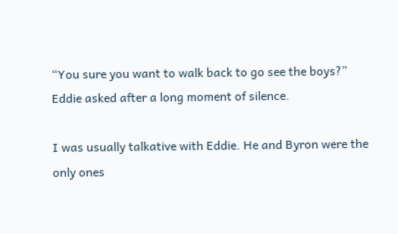“You sure you want to walk back to go see the boys?” Eddie asked after a long moment of silence.

I was usually talkative with Eddie. He and Byron were the only ones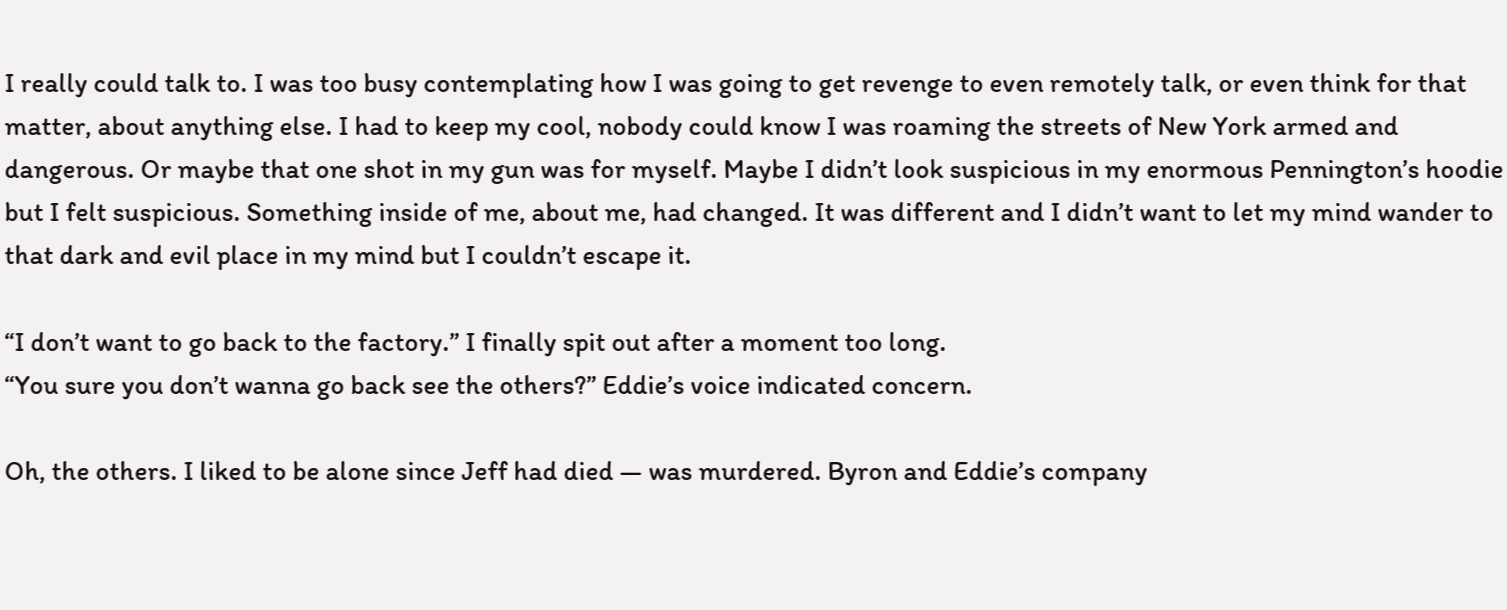I really could talk to. I was too busy contemplating how I was going to get revenge to even remotely talk, or even think for that matter, about anything else. I had to keep my cool, nobody could know I was roaming the streets of New York armed and dangerous. Or maybe that one shot in my gun was for myself. Maybe I didn’t look suspicious in my enormous Pennington’s hoodie but I felt suspicious. Something inside of me, about me, had changed. It was different and I didn’t want to let my mind wander to that dark and evil place in my mind but I couldn’t escape it.

“I don’t want to go back to the factory.” I finally spit out after a moment too long.
“You sure you don’t wanna go back see the others?” Eddie’s voice indicated concern.

Oh, the others. I liked to be alone since Jeff had died — was murdered. Byron and Eddie’s company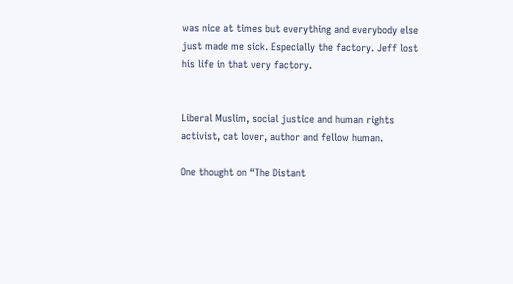was nice at times but everything and everybody else just made me sick. Especially the factory. Jeff lost his life in that very factory.


Liberal Muslim, social justice and human rights activist, cat lover, author and fellow human.

One thought on “The Distant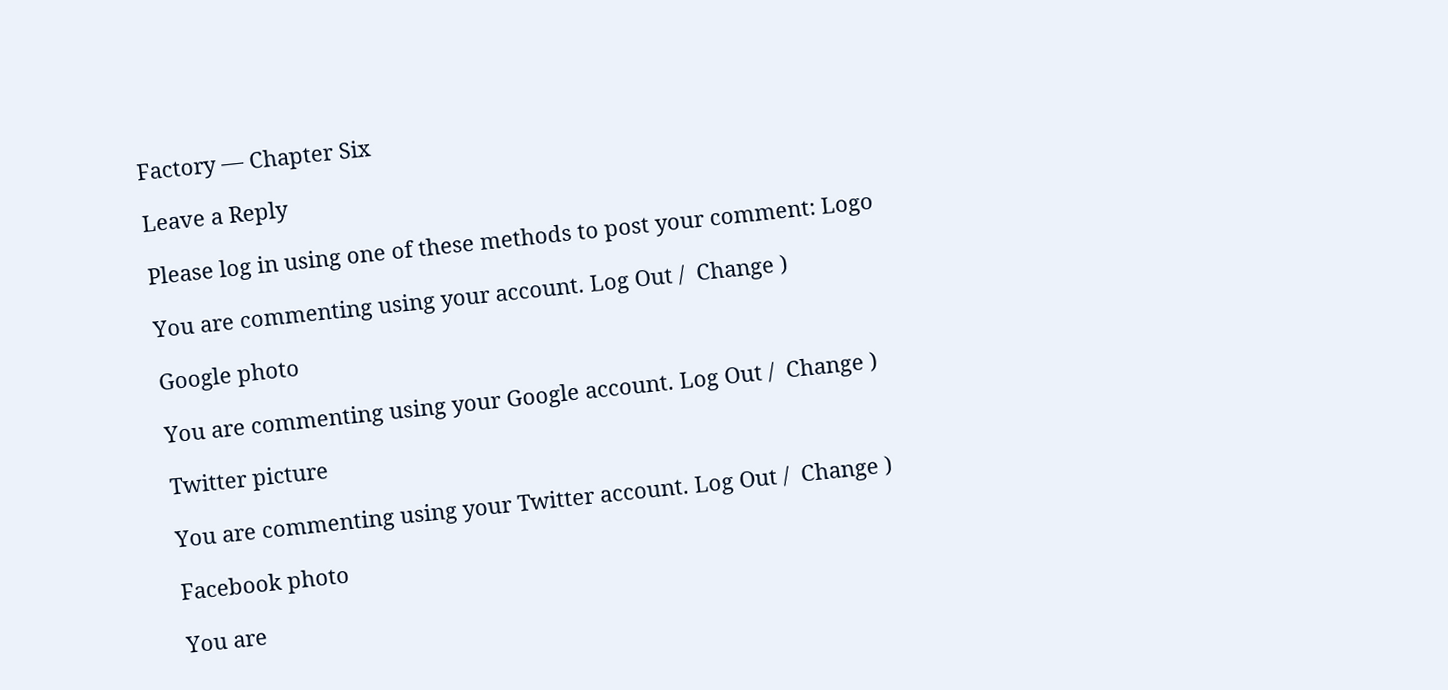Factory — Chapter Six

Leave a Reply

Please log in using one of these methods to post your comment: Logo

You are commenting using your account. Log Out /  Change )

Google photo

You are commenting using your Google account. Log Out /  Change )

Twitter picture

You are commenting using your Twitter account. Log Out /  Change )

Facebook photo

You are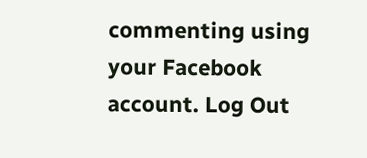commenting using your Facebook account. Log Out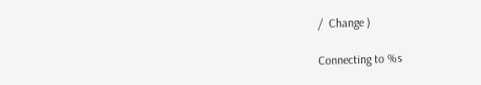/  Change )

Connecting to %s